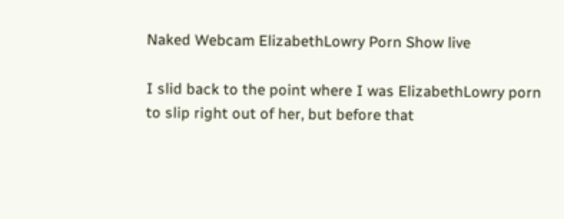Naked Webcam ElizabethLowry Porn Show live

I slid back to the point where I was ElizabethLowry porn to slip right out of her, but before that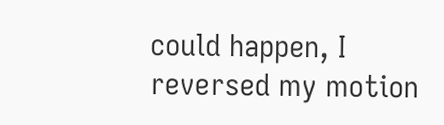could happen, I reversed my motion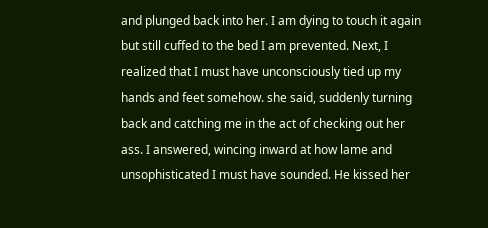and plunged back into her. I am dying to touch it again but still cuffed to the bed I am prevented. Next, I realized that I must have unconsciously tied up my hands and feet somehow. she said, suddenly turning back and catching me in the act of checking out her ass. I answered, wincing inward at how lame and unsophisticated I must have sounded. He kissed her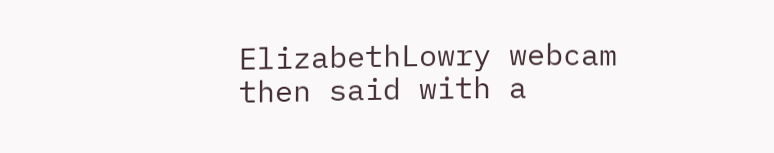ElizabethLowry webcam then said with a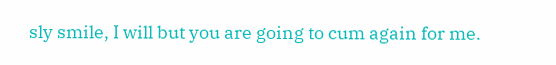sly smile, I will but you are going to cum again for me.